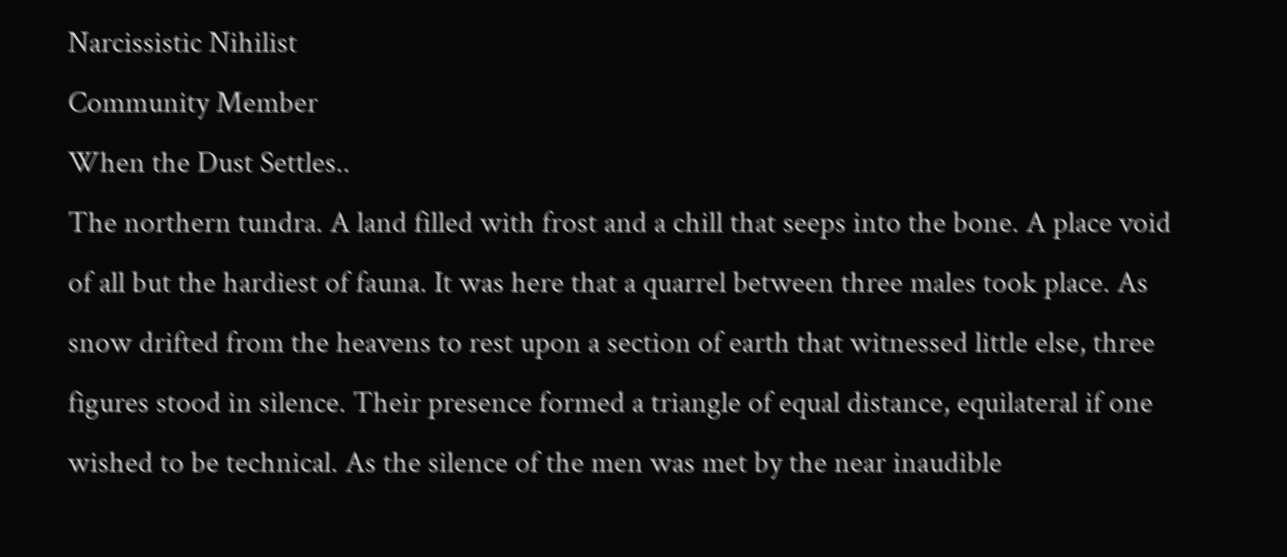Narcissistic Nihilist
Community Member
When the Dust Settles..
The northern tundra. A land filled with frost and a chill that seeps into the bone. A place void of all but the hardiest of fauna. It was here that a quarrel between three males took place. As snow drifted from the heavens to rest upon a section of earth that witnessed little else, three figures stood in silence. Their presence formed a triangle of equal distance, equilateral if one wished to be technical. As the silence of the men was met by the near inaudible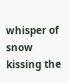whisper of snow kissing the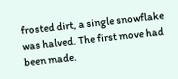frosted dirt, a single snowflake was halved. The first move had been made.